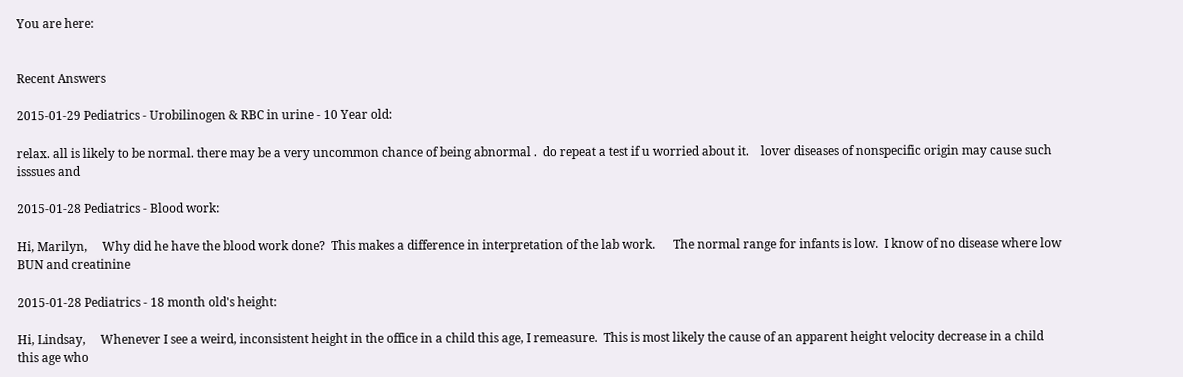You are here:


Recent Answers

2015-01-29 Pediatrics - Urobilinogen & RBC in urine - 10 Year old:

relax. all is likely to be normal. there may be a very uncommon chance of being abnormal .  do repeat a test if u worried about it.    lover diseases of nonspecific origin may cause such isssues and

2015-01-28 Pediatrics - Blood work:

Hi, Marilyn,     Why did he have the blood work done?  This makes a difference in interpretation of the lab work.      The normal range for infants is low.  I know of no disease where low BUN and creatinine

2015-01-28 Pediatrics - 18 month old's height:

Hi, Lindsay,     Whenever I see a weird, inconsistent height in the office in a child this age, I remeasure.  This is most likely the cause of an apparent height velocity decrease in a child this age who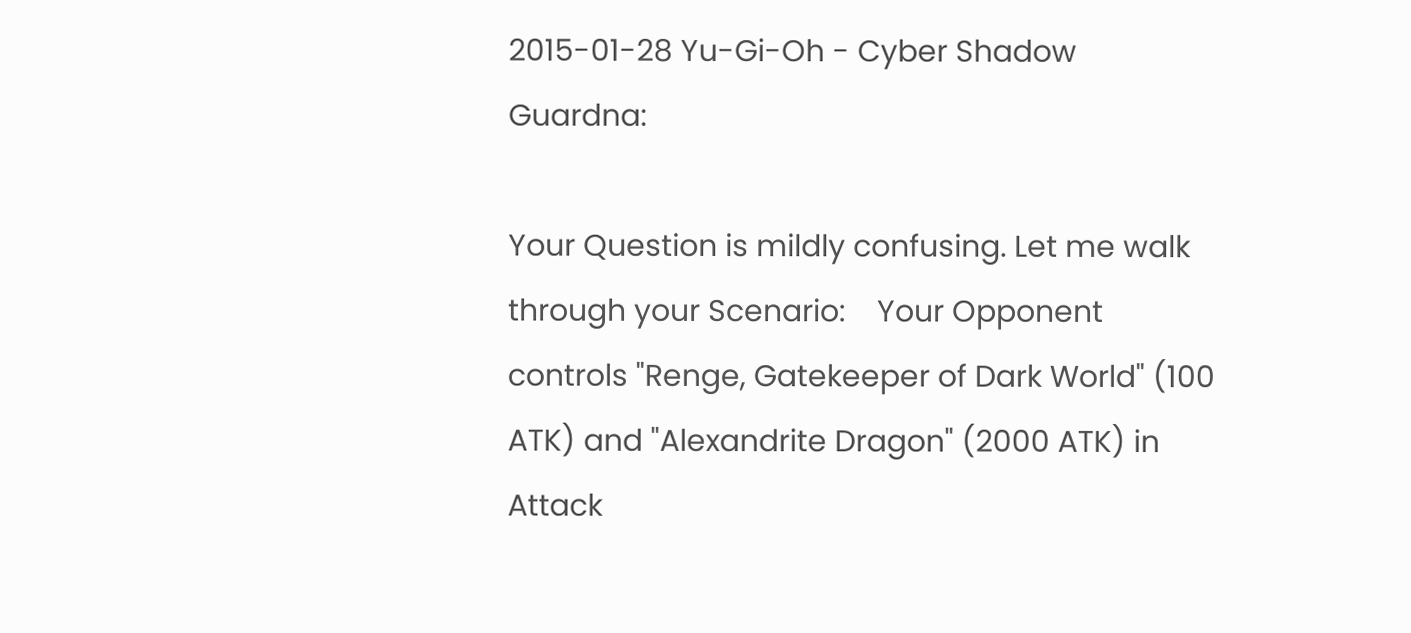2015-01-28 Yu-Gi-Oh - Cyber Shadow Guardna:

Your Question is mildly confusing. Let me walk through your Scenario:    Your Opponent controls "Renge, Gatekeeper of Dark World" (100 ATK) and "Alexandrite Dragon" (2000 ATK) in Attack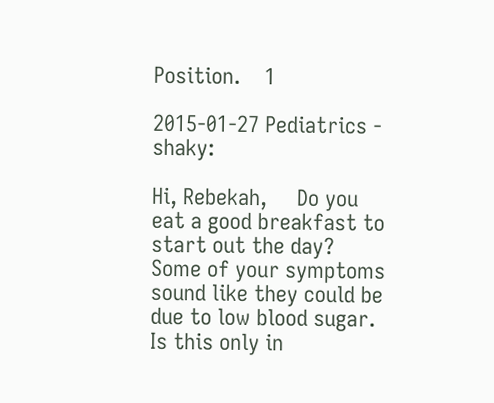Position.    1

2015-01-27 Pediatrics - shaky:

Hi, Rebekah,     Do you eat a good breakfast to start out the day?  Some of your symptoms sound like they could be due to low blood sugar.  Is this only in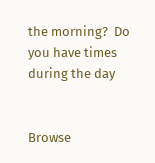the morning?  Do you have times during the day


Browse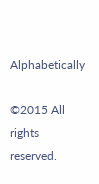Alphabetically

©2015 All rights reserved.